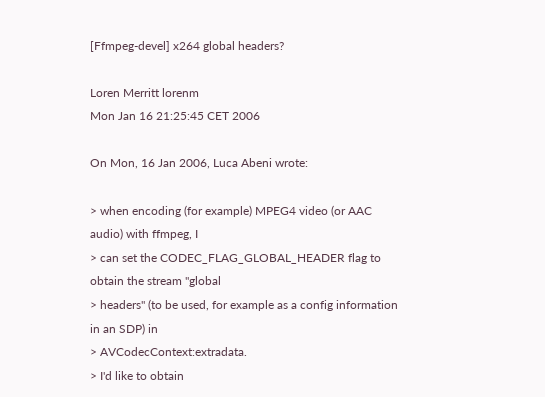[Ffmpeg-devel] x264 global headers?

Loren Merritt lorenm
Mon Jan 16 21:25:45 CET 2006

On Mon, 16 Jan 2006, Luca Abeni wrote:

> when encoding (for example) MPEG4 video (or AAC audio) with ffmpeg, I
> can set the CODEC_FLAG_GLOBAL_HEADER flag to obtain the stream "global
> headers" (to be used, for example as a config information in an SDP) in
> AVCodecContext:extradata.
> I'd like to obtain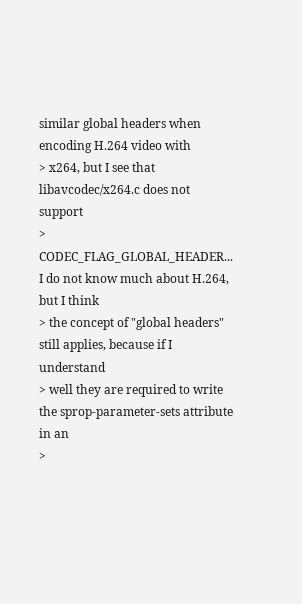similar global headers when encoding H.264 video with
> x264, but I see that libavcodec/x264.c does not support
> CODEC_FLAG_GLOBAL_HEADER... I do not know much about H.264, but I think
> the concept of "global headers" still applies, because if I understand
> well they are required to write the sprop-parameter-sets attribute in an
>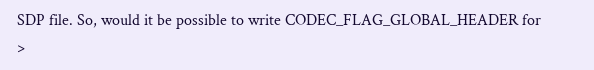SDP file. So, would it be possible to write CODEC_FLAG_GLOBAL_HEADER for
>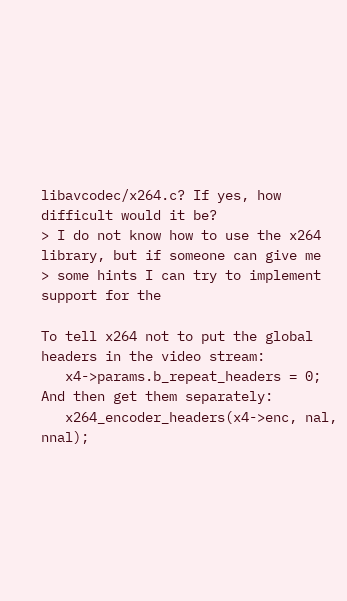libavcodec/x264.c? If yes, how difficult would it be?
> I do not know how to use the x264 library, but if someone can give me
> some hints I can try to implement support for the

To tell x264 not to put the global headers in the video stream:
   x4->params.b_repeat_headers = 0;
And then get them separately:
   x264_encoder_headers(x4->enc, nal, nnal);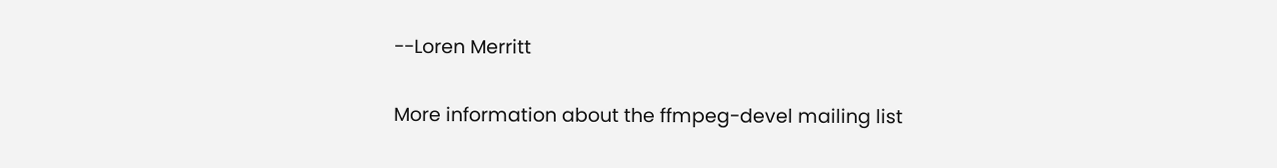--Loren Merritt

More information about the ffmpeg-devel mailing list